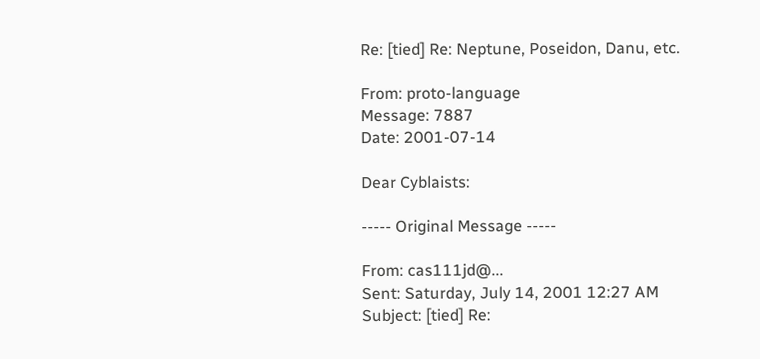Re: [tied] Re: Neptune, Poseidon, Danu, etc.

From: proto-language
Message: 7887
Date: 2001-07-14

Dear Cyblaists:

----- Original Message -----

From: cas111jd@...
Sent: Saturday, July 14, 2001 12:27 AM
Subject: [tied] Re: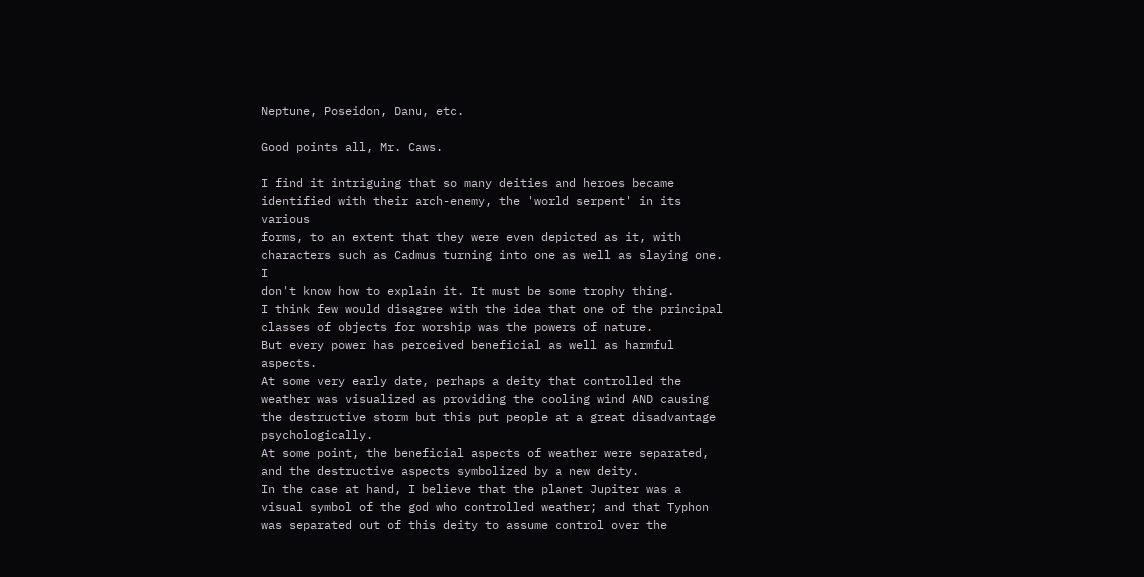Neptune, Poseidon, Danu, etc.

Good points all, Mr. Caws.

I find it intriguing that so many deities and heroes became
identified with their arch-enemy, the 'world serpent' in its various
forms, to an extent that they were even depicted as it, with
characters such as Cadmus turning into one as well as slaying one. I
don't know how to explain it. It must be some trophy thing.
I think few would disagree with the idea that one of the principal classes of objects for worship was the powers of nature.
But every power has perceived beneficial as well as harmful aspects.
At some very early date, perhaps a deity that controlled the weather was visualized as providing the cooling wind AND causing the destructive storm but this put people at a great disadvantage psychologically.
At some point, the beneficial aspects of weather were separated, and the destructive aspects symbolized by a new deity.
In the case at hand, I believe that the planet Jupiter was a visual symbol of the god who controlled weather; and that Typhon was separated out of this deity to assume control over the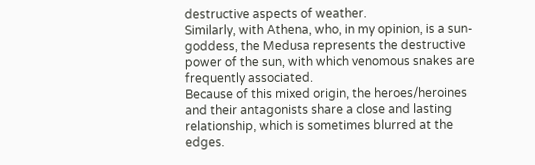destructive aspects of weather.
Similarly, with Athena, who, in my opinion, is a sun-goddess, the Medusa represents the destructive power of the sun, with which venomous snakes are frequently associated.
Because of this mixed origin, the heroes/heroines and their antagonists share a close and lasting relationship, which is sometimes blurred at the edges.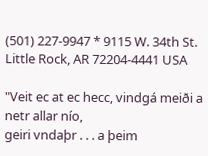(501) 227-9947 * 9115 W. 34th St. Little Rock, AR 72204-4441 USA

"Veit ec at ec hecc, vindgá meiði a netr allar nío,
geiri vndaþr . . . a þeim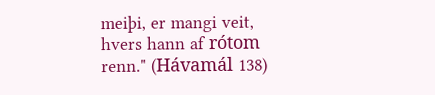meiþi, er mangi veit,
hvers hann af rótom renn." (Hávamál 138)